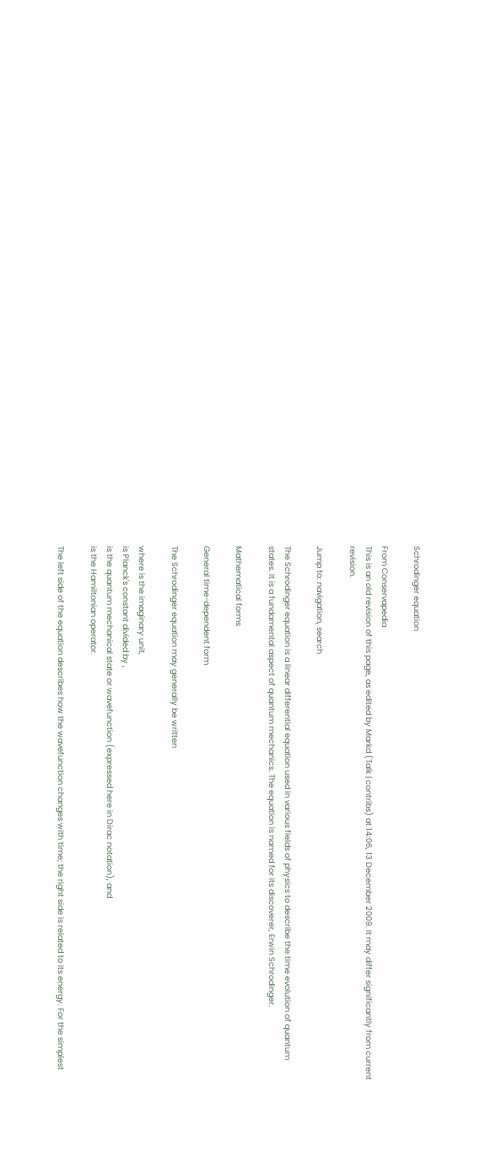Schrodinger equation

From Conservapedia
This is an old revision of this page, as edited by Markd (Talk | contribs) at 14:06, 13 December 2009. It may differ significantly from current revision.

Jump to: navigation, search

The Schrodinger equation is a linear differential equation used in various fields of physics to describe the time evolution of quantum states. It is a fundamental aspect of quantum mechanics. The equation is named for its discoverer, Erwin Schrodinger.

Mathematical forms

General time-dependent form

The Schrodinger equation may generally be written

where is the imaginary unit,
is Planck's constant divided by ,
is the quantum mechanical state or wavefunction (expressed here in Dirac notation), and
is the Hamiltonian operator.

The left side of the equation describes how the wavefunction changes with time; the right side is related to its energy. For the simplest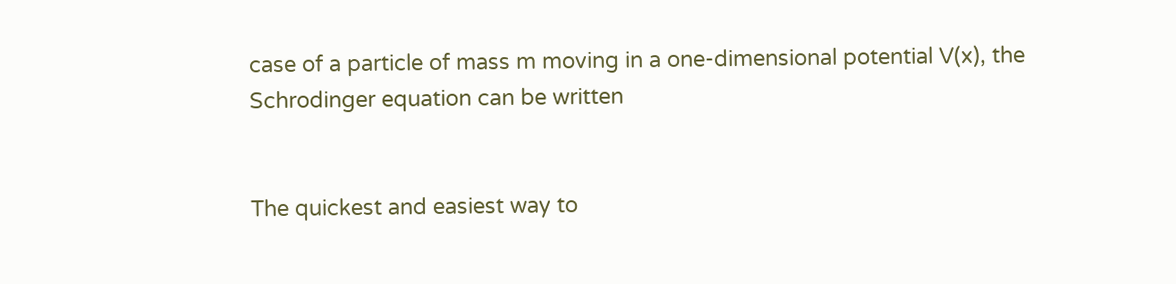case of a particle of mass m moving in a one-dimensional potential V(x), the Schrodinger equation can be written


The quickest and easiest way to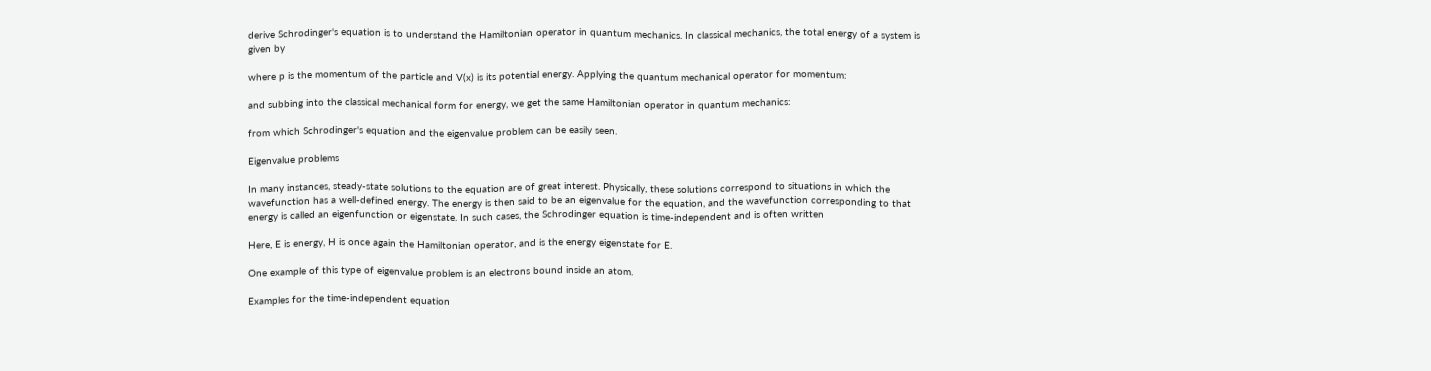derive Schrodinger's equation is to understand the Hamiltonian operator in quantum mechanics. In classical mechanics, the total energy of a system is given by

where p is the momentum of the particle and V(x) is its potential energy. Applying the quantum mechanical operator for momentum:

and subbing into the classical mechanical form for energy, we get the same Hamiltonian operator in quantum mechanics:

from which Schrodinger's equation and the eigenvalue problem can be easily seen.

Eigenvalue problems

In many instances, steady-state solutions to the equation are of great interest. Physically, these solutions correspond to situations in which the wavefunction has a well-defined energy. The energy is then said to be an eigenvalue for the equation, and the wavefunction corresponding to that energy is called an eigenfunction or eigenstate. In such cases, the Schrodinger equation is time-independent and is often written

Here, E is energy, H is once again the Hamiltonian operator, and is the energy eigenstate for E.

One example of this type of eigenvalue problem is an electrons bound inside an atom.

Examples for the time-independent equation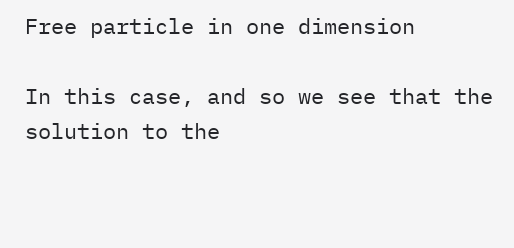Free particle in one dimension

In this case, and so we see that the solution to the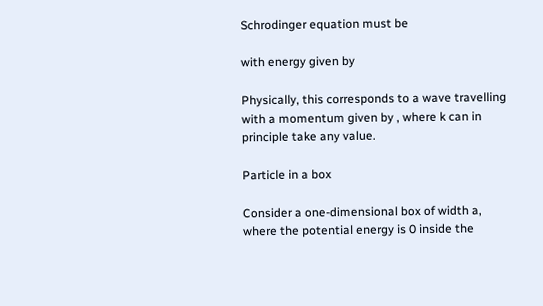Schrodinger equation must be

with energy given by

Physically, this corresponds to a wave travelling with a momentum given by , where k can in principle take any value.

Particle in a box

Consider a one-dimensional box of width a, where the potential energy is 0 inside the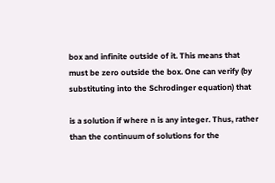box and infinite outside of it. This means that must be zero outside the box. One can verify (by substituting into the Schrodinger equation) that

is a solution if where n is any integer. Thus, rather than the continuum of solutions for the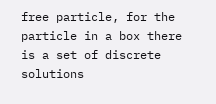free particle, for the particle in a box there is a set of discrete solutions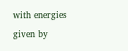with energies given by